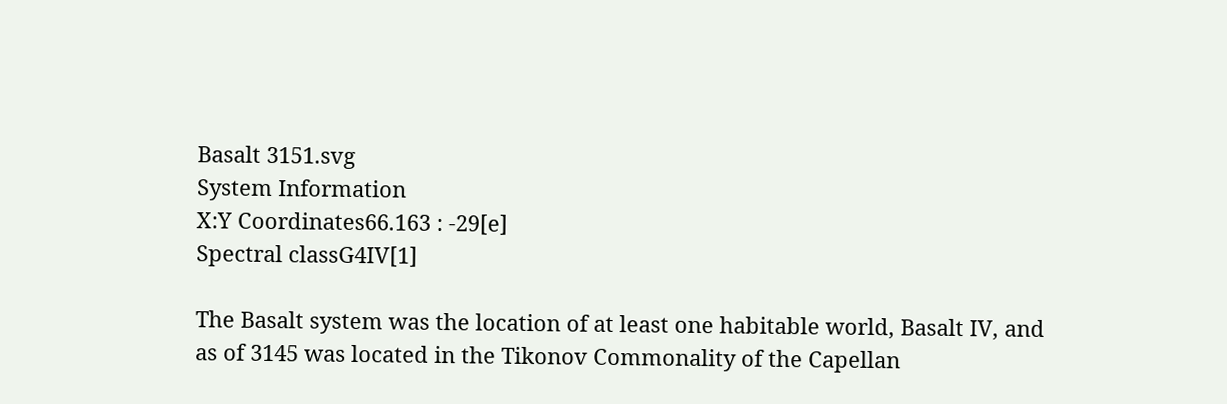Basalt 3151.svg
System Information
X:Y Coordinates66.163 : -29[e]
Spectral classG4IV[1]

The Basalt system was the location of at least one habitable world, Basalt IV, and as of 3145 was located in the Tikonov Commonality of the Capellan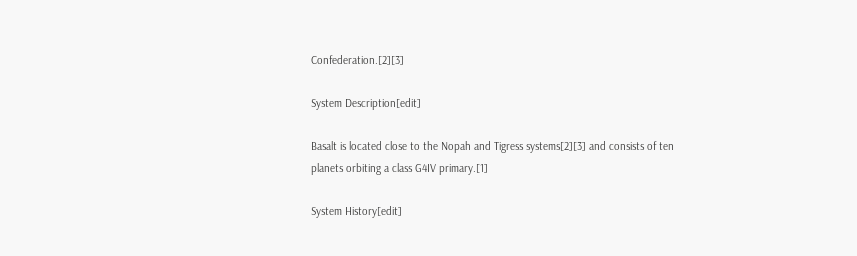Confederation.[2][3]

System Description[edit]

Basalt is located close to the Nopah and Tigress systems[2][3] and consists of ten planets orbiting a class G4IV primary.[1]

System History[edit]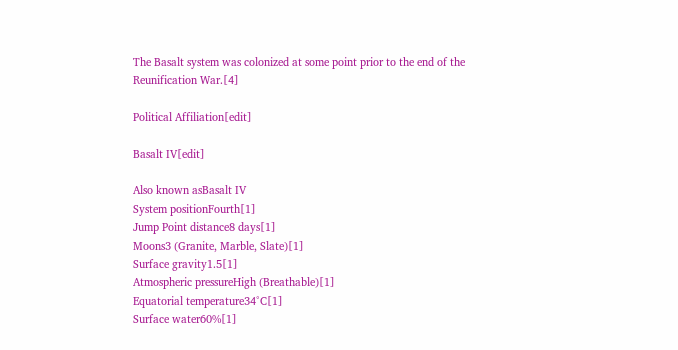The Basalt system was colonized at some point prior to the end of the Reunification War.[4]

Political Affiliation[edit]

Basalt IV[edit]

Also known asBasalt IV
System positionFourth[1]
Jump Point distance8 days[1]
Moons3 (Granite, Marble, Slate)[1]
Surface gravity1.5[1]
Atmospheric pressureHigh (Breathable)[1]
Equatorial temperature34°C[1]
Surface water60%[1]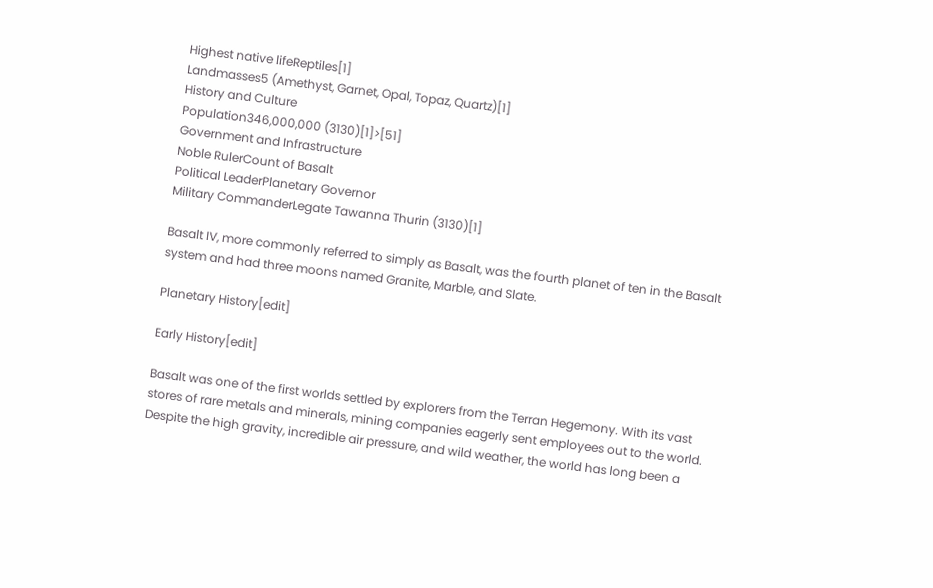Highest native lifeReptiles[1]
Landmasses5 (Amethyst, Garnet, Opal, Topaz, Quartz)[1]
History and Culture
Population346,000,000 (3130)[1]>[51]
Government and Infrastructure
Noble RulerCount of Basalt
Political LeaderPlanetary Governor
Military CommanderLegate Tawanna Thurin (3130)[1]

Basalt IV, more commonly referred to simply as Basalt, was the fourth planet of ten in the Basalt system and had three moons named Granite, Marble, and Slate.

Planetary History[edit]

Early History[edit]

Basalt was one of the first worlds settled by explorers from the Terran Hegemony. With its vast stores of rare metals and minerals, mining companies eagerly sent employees out to the world. Despite the high gravity, incredible air pressure, and wild weather, the world has long been a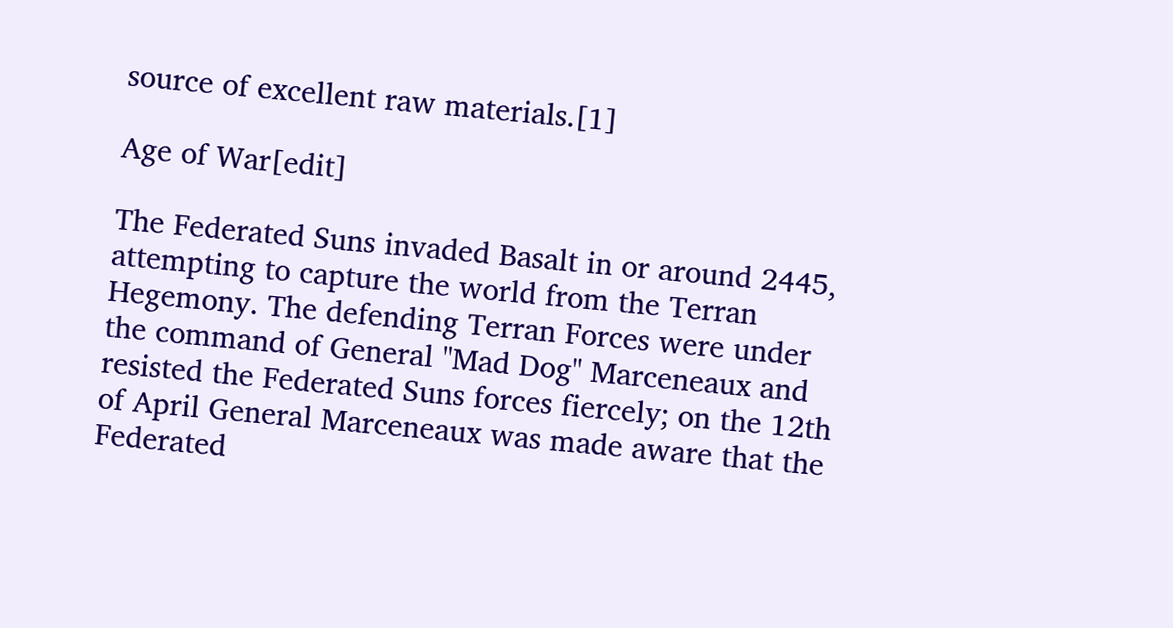source of excellent raw materials.[1]

Age of War[edit]

The Federated Suns invaded Basalt in or around 2445, attempting to capture the world from the Terran Hegemony. The defending Terran Forces were under the command of General "Mad Dog" Marceneaux and resisted the Federated Suns forces fiercely; on the 12th of April General Marceneaux was made aware that the Federated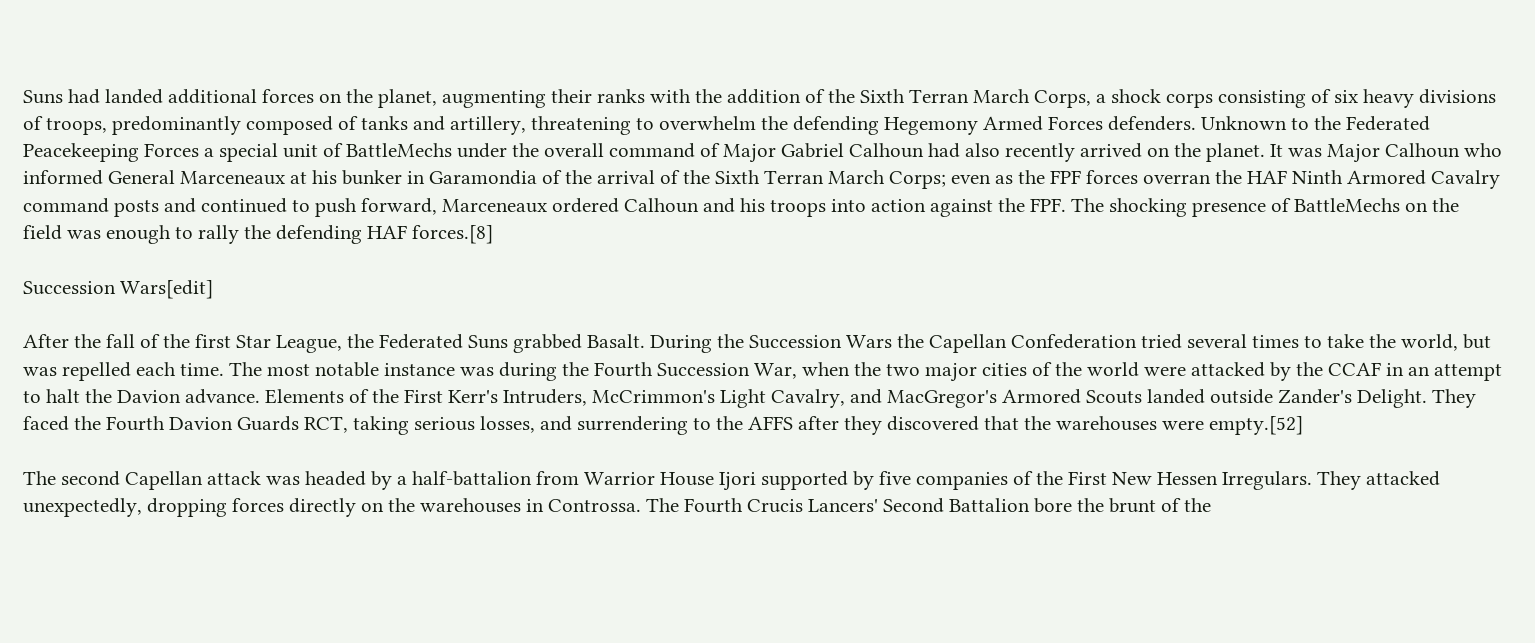Suns had landed additional forces on the planet, augmenting their ranks with the addition of the Sixth Terran March Corps, a shock corps consisting of six heavy divisions of troops, predominantly composed of tanks and artillery, threatening to overwhelm the defending Hegemony Armed Forces defenders. Unknown to the Federated Peacekeeping Forces a special unit of BattleMechs under the overall command of Major Gabriel Calhoun had also recently arrived on the planet. It was Major Calhoun who informed General Marceneaux at his bunker in Garamondia of the arrival of the Sixth Terran March Corps; even as the FPF forces overran the HAF Ninth Armored Cavalry command posts and continued to push forward, Marceneaux ordered Calhoun and his troops into action against the FPF. The shocking presence of BattleMechs on the field was enough to rally the defending HAF forces.[8]

Succession Wars[edit]

After the fall of the first Star League, the Federated Suns grabbed Basalt. During the Succession Wars the Capellan Confederation tried several times to take the world, but was repelled each time. The most notable instance was during the Fourth Succession War, when the two major cities of the world were attacked by the CCAF in an attempt to halt the Davion advance. Elements of the First Kerr's Intruders, McCrimmon's Light Cavalry, and MacGregor's Armored Scouts landed outside Zander's Delight. They faced the Fourth Davion Guards RCT, taking serious losses, and surrendering to the AFFS after they discovered that the warehouses were empty.[52]

The second Capellan attack was headed by a half-battalion from Warrior House Ijori supported by five companies of the First New Hessen Irregulars. They attacked unexpectedly, dropping forces directly on the warehouses in Controssa. The Fourth Crucis Lancers' Second Battalion bore the brunt of the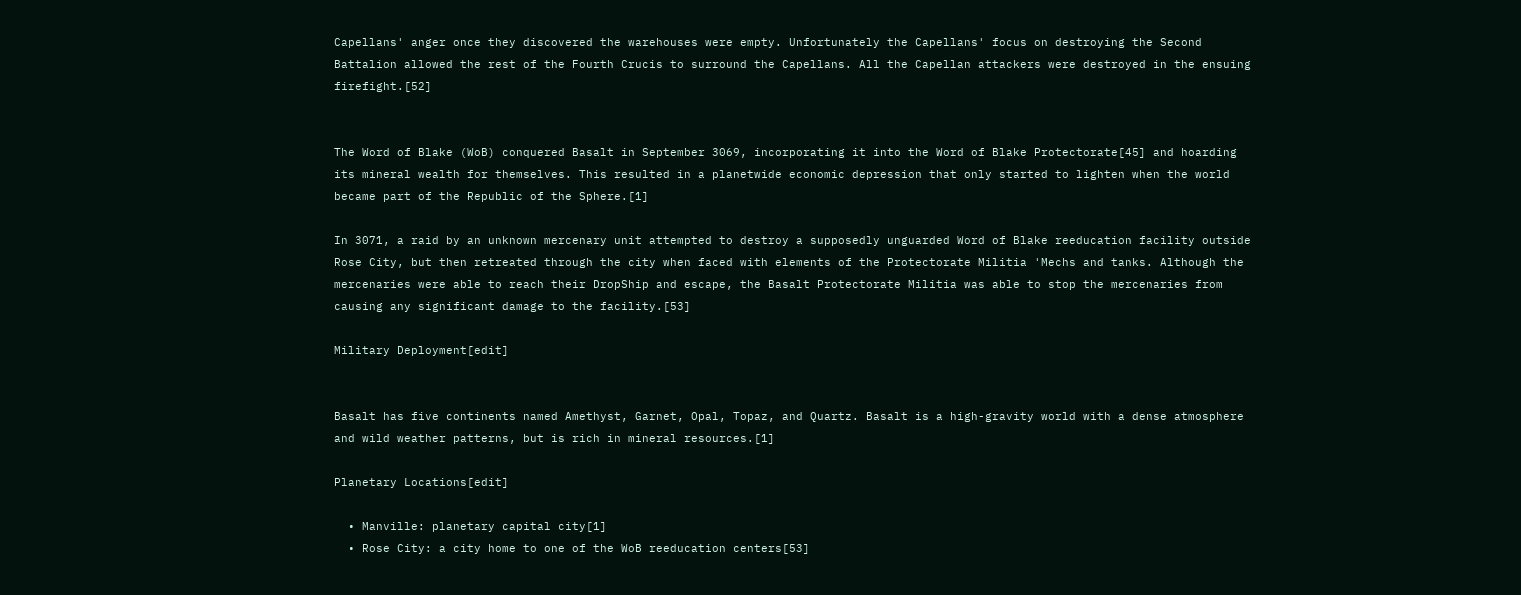Capellans' anger once they discovered the warehouses were empty. Unfortunately the Capellans' focus on destroying the Second Battalion allowed the rest of the Fourth Crucis to surround the Capellans. All the Capellan attackers were destroyed in the ensuing firefight.[52]


The Word of Blake (WoB) conquered Basalt in September 3069, incorporating it into the Word of Blake Protectorate[45] and hoarding its mineral wealth for themselves. This resulted in a planetwide economic depression that only started to lighten when the world became part of the Republic of the Sphere.[1]

In 3071, a raid by an unknown mercenary unit attempted to destroy a supposedly unguarded Word of Blake reeducation facility outside Rose City, but then retreated through the city when faced with elements of the Protectorate Militia 'Mechs and tanks. Although the mercenaries were able to reach their DropShip and escape, the Basalt Protectorate Militia was able to stop the mercenaries from causing any significant damage to the facility.[53]

Military Deployment[edit]


Basalt has five continents named Amethyst, Garnet, Opal, Topaz, and Quartz. Basalt is a high-gravity world with a dense atmosphere and wild weather patterns, but is rich in mineral resources.[1]

Planetary Locations[edit]

  • Manville: planetary capital city[1]
  • Rose City: a city home to one of the WoB reeducation centers[53]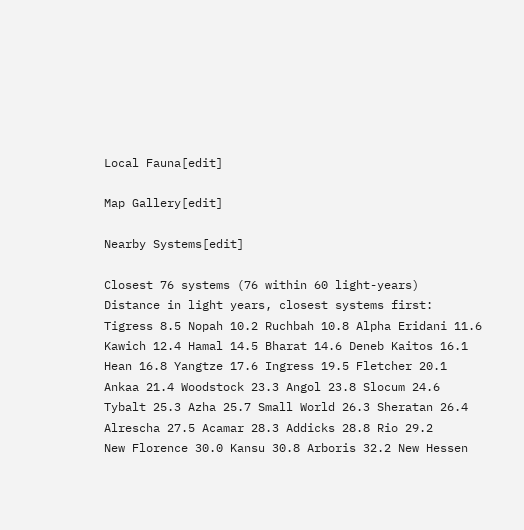Local Fauna[edit]

Map Gallery[edit]

Nearby Systems[edit]

Closest 76 systems (76 within 60 light-years)
Distance in light years, closest systems first:
Tigress 8.5 Nopah 10.2 Ruchbah 10.8 Alpha Eridani 11.6
Kawich 12.4 Hamal 14.5 Bharat 14.6 Deneb Kaitos 16.1
Hean 16.8 Yangtze 17.6 Ingress 19.5 Fletcher 20.1
Ankaa 21.4 Woodstock 23.3 Angol 23.8 Slocum 24.6
Tybalt 25.3 Azha 25.7 Small World 26.3 Sheratan 26.4
Alrescha 27.5 Acamar 28.3 Addicks 28.8 Rio 29.2
New Florence 30.0 Kansu 30.8 Arboris 32.2 New Hessen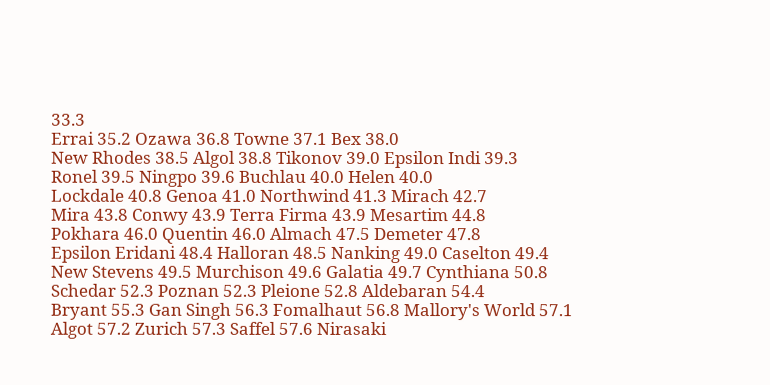33.3
Errai 35.2 Ozawa 36.8 Towne 37.1 Bex 38.0
New Rhodes 38.5 Algol 38.8 Tikonov 39.0 Epsilon Indi 39.3
Ronel 39.5 Ningpo 39.6 Buchlau 40.0 Helen 40.0
Lockdale 40.8 Genoa 41.0 Northwind 41.3 Mirach 42.7
Mira 43.8 Conwy 43.9 Terra Firma 43.9 Mesartim 44.8
Pokhara 46.0 Quentin 46.0 Almach 47.5 Demeter 47.8
Epsilon Eridani 48.4 Halloran 48.5 Nanking 49.0 Caselton 49.4
New Stevens 49.5 Murchison 49.6 Galatia 49.7 Cynthiana 50.8
Schedar 52.3 Poznan 52.3 Pleione 52.8 Aldebaran 54.4
Bryant 55.3 Gan Singh 56.3 Fomalhaut 56.8 Mallory's World 57.1
Algot 57.2 Zurich 57.3 Saffel 57.6 Nirasaki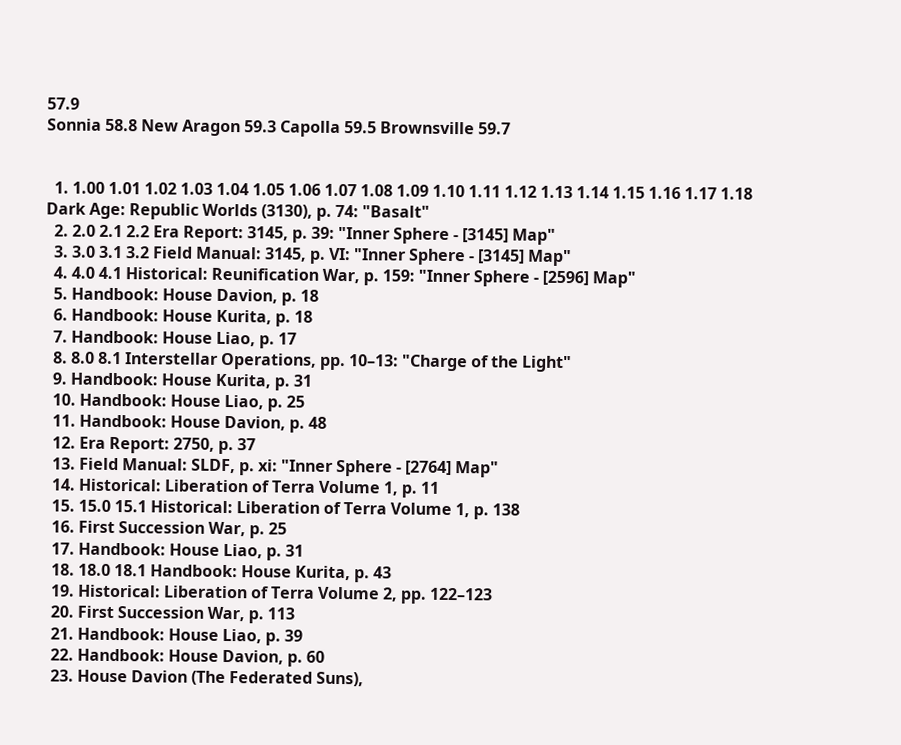57.9
Sonnia 58.8 New Aragon 59.3 Capolla 59.5 Brownsville 59.7


  1. 1.00 1.01 1.02 1.03 1.04 1.05 1.06 1.07 1.08 1.09 1.10 1.11 1.12 1.13 1.14 1.15 1.16 1.17 1.18 Dark Age: Republic Worlds (3130), p. 74: "Basalt"
  2. 2.0 2.1 2.2 Era Report: 3145, p. 39: "Inner Sphere - [3145] Map"
  3. 3.0 3.1 3.2 Field Manual: 3145, p. VI: "Inner Sphere - [3145] Map"
  4. 4.0 4.1 Historical: Reunification War, p. 159: "Inner Sphere - [2596] Map"
  5. Handbook: House Davion, p. 18
  6. Handbook: House Kurita, p. 18
  7. Handbook: House Liao, p. 17
  8. 8.0 8.1 Interstellar Operations, pp. 10–13: "Charge of the Light"
  9. Handbook: House Kurita, p. 31
  10. Handbook: House Liao, p. 25
  11. Handbook: House Davion, p. 48
  12. Era Report: 2750, p. 37
  13. Field Manual: SLDF, p. xi: "Inner Sphere - [2764] Map"
  14. Historical: Liberation of Terra Volume 1, p. 11
  15. 15.0 15.1 Historical: Liberation of Terra Volume 1, p. 138
  16. First Succession War, p. 25
  17. Handbook: House Liao, p. 31
  18. 18.0 18.1 Handbook: House Kurita, p. 43
  19. Historical: Liberation of Terra Volume 2, pp. 122–123
  20. First Succession War, p. 113
  21. Handbook: House Liao, p. 39
  22. Handbook: House Davion, p. 60
  23. House Davion (The Federated Suns),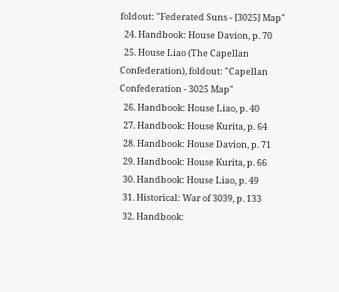foldout: "Federated Suns - [3025] Map"
  24. Handbook: House Davion, p. 70
  25. House Liao (The Capellan Confederation), foldout: "Capellan Confederation - 3025 Map"
  26. Handbook: House Liao, p. 40
  27. Handbook: House Kurita, p. 64
  28. Handbook: House Davion, p. 71
  29. Handbook: House Kurita, p. 66
  30. Handbook: House Liao, p. 49
  31. Historical: War of 3039, p. 133
  32. Handbook: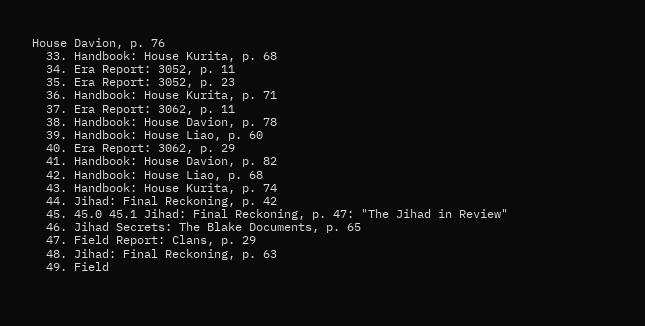House Davion, p. 76
  33. Handbook: House Kurita, p. 68
  34. Era Report: 3052, p. 11
  35. Era Report: 3052, p. 23
  36. Handbook: House Kurita, p. 71
  37. Era Report: 3062, p. 11
  38. Handbook: House Davion, p. 78
  39. Handbook: House Liao, p. 60
  40. Era Report: 3062, p. 29
  41. Handbook: House Davion, p. 82
  42. Handbook: House Liao, p. 68
  43. Handbook: House Kurita, p. 74
  44. Jihad: Final Reckoning, p. 42
  45. 45.0 45.1 Jihad: Final Reckoning, p. 47: "The Jihad in Review"
  46. Jihad Secrets: The Blake Documents, p. 65
  47. Field Report: Clans, p. 29
  48. Jihad: Final Reckoning, p. 63
  49. Field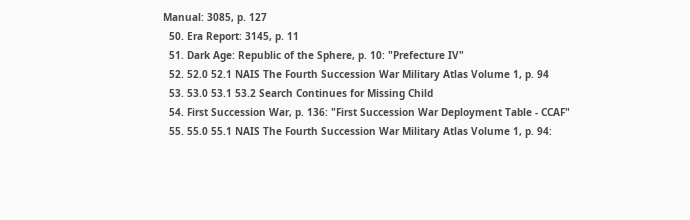Manual: 3085, p. 127
  50. Era Report: 3145, p. 11
  51. Dark Age: Republic of the Sphere, p. 10: "Prefecture IV"
  52. 52.0 52.1 NAIS The Fourth Succession War Military Atlas Volume 1, p. 94
  53. 53.0 53.1 53.2 Search Continues for Missing Child
  54. First Succession War, p. 136: "First Succession War Deployment Table - CCAF"
  55. 55.0 55.1 NAIS The Fourth Succession War Military Atlas Volume 1, p. 94: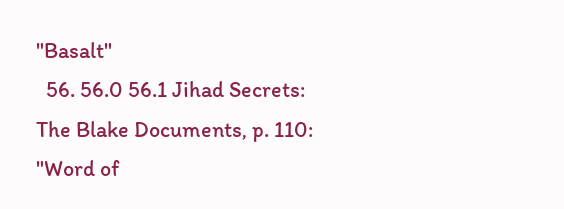"Basalt"
  56. 56.0 56.1 Jihad Secrets: The Blake Documents, p. 110: "Word of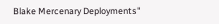Blake Mercenary Deployments"